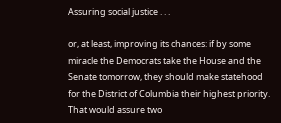Assuring social justice . . .

or, at least, improving its chances: if by some miracle the Democrats take the House and the Senate tomorrow, they should make statehood for the District of Columbia their highest priority.  That would assure two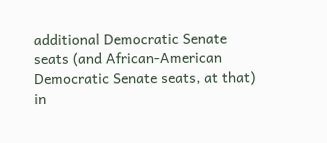additional Democratic Senate seats (and African-American Democratic Senate seats, at that) in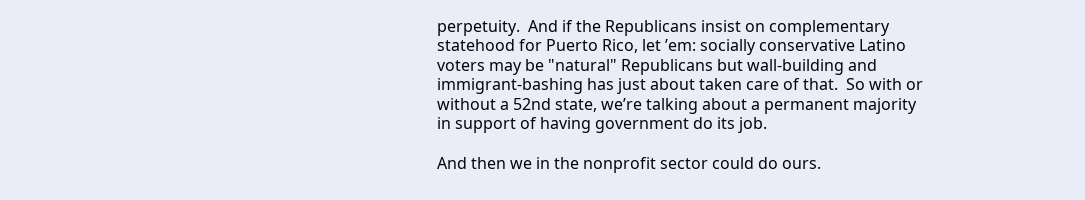perpetuity.  And if the Republicans insist on complementary statehood for Puerto Rico, let ’em: socially conservative Latino voters may be "natural" Republicans but wall-building and immigrant-bashing has just about taken care of that.  So with or without a 52nd state, we’re talking about a permanent majority in support of having government do its job.

And then we in the nonprofit sector could do ours.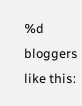%d bloggers like this: